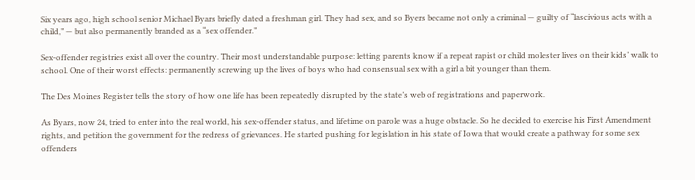Six years ago, high school senior Michael Byars briefly dated a freshman girl. They had sex, and so Byers became not only a criminal — guilty of “lascivious acts with a child,” — but also permanently branded as a “sex offender.”

Sex-offender registries exist all over the country. Their most understandable purpose: letting parents know if a repeat rapist or child molester lives on their kids’ walk to school. One of their worst effects: permanently screwing up the lives of boys who had consensual sex with a girl a bit younger than them.

The Des Moines Register tells the story of how one life has been repeatedly disrupted by the state’s web of registrations and paperwork.

As Byars, now 24, tried to enter into the real world, his sex-offender status, and lifetime on parole was a huge obstacle. So he decided to exercise his First Amendment rights, and petition the government for the redress of grievances. He started pushing for legislation in his state of Iowa that would create a pathway for some sex offenders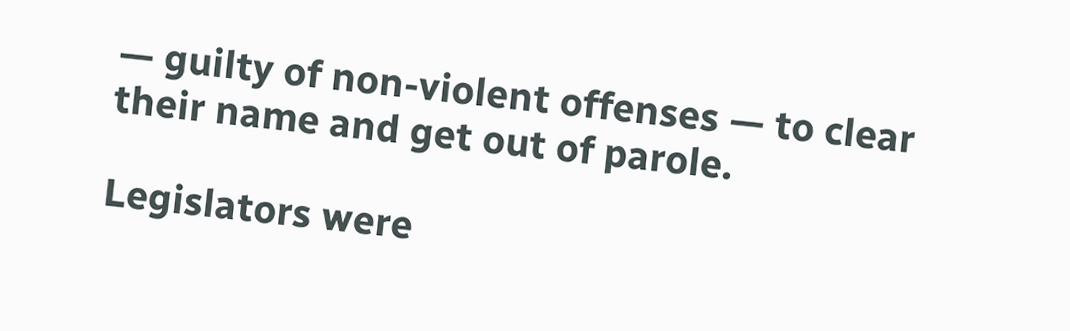— guilty of non-violent offenses — to clear their name and get out of parole.

Legislators were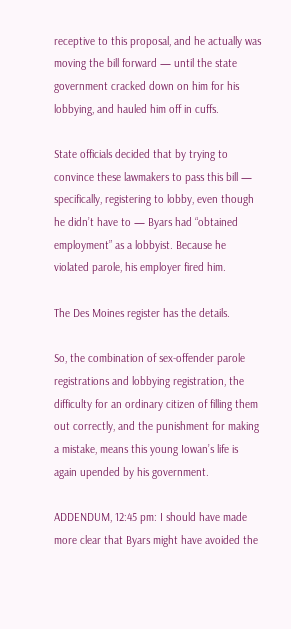receptive to this proposal, and he actually was moving the bill forward — until the state government cracked down on him for his lobbying, and hauled him off in cuffs.

State officials decided that by trying to convince these lawmakers to pass this bill — specifically, registering to lobby, even though he didn’t have to — Byars had “obtained employment” as a lobbyist. Because he violated parole, his employer fired him.

The Des Moines register has the details.

So, the combination of sex-offender parole registrations and lobbying registration, the difficulty for an ordinary citizen of filling them out correctly, and the punishment for making a mistake, means this young Iowan’s life is again upended by his government.

ADDENDUM, 12:45 pm: I should have made more clear that Byars might have avoided the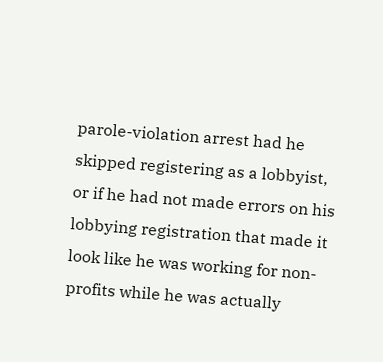parole-violation arrest had he skipped registering as a lobbyist, or if he had not made errors on his lobbying registration that made it look like he was working for non-profits while he was actually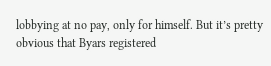lobbying at no pay, only for himself. But it’s pretty obvious that Byars registered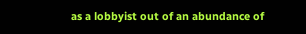as a lobbyist out of an abundance of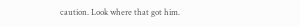caution. Look where that got him.